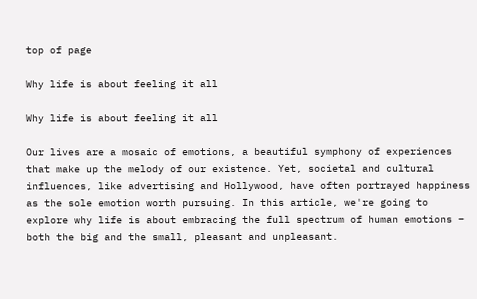top of page

Why life is about feeling it all

Why life is about feeling it all

Our lives are a mosaic of emotions, a beautiful symphony of experiences that make up the melody of our existence. Yet, societal and cultural influences, like advertising and Hollywood, have often portrayed happiness as the sole emotion worth pursuing. In this article, we're going to explore why life is about embracing the full spectrum of human emotions – both the big and the small, pleasant and unpleasant.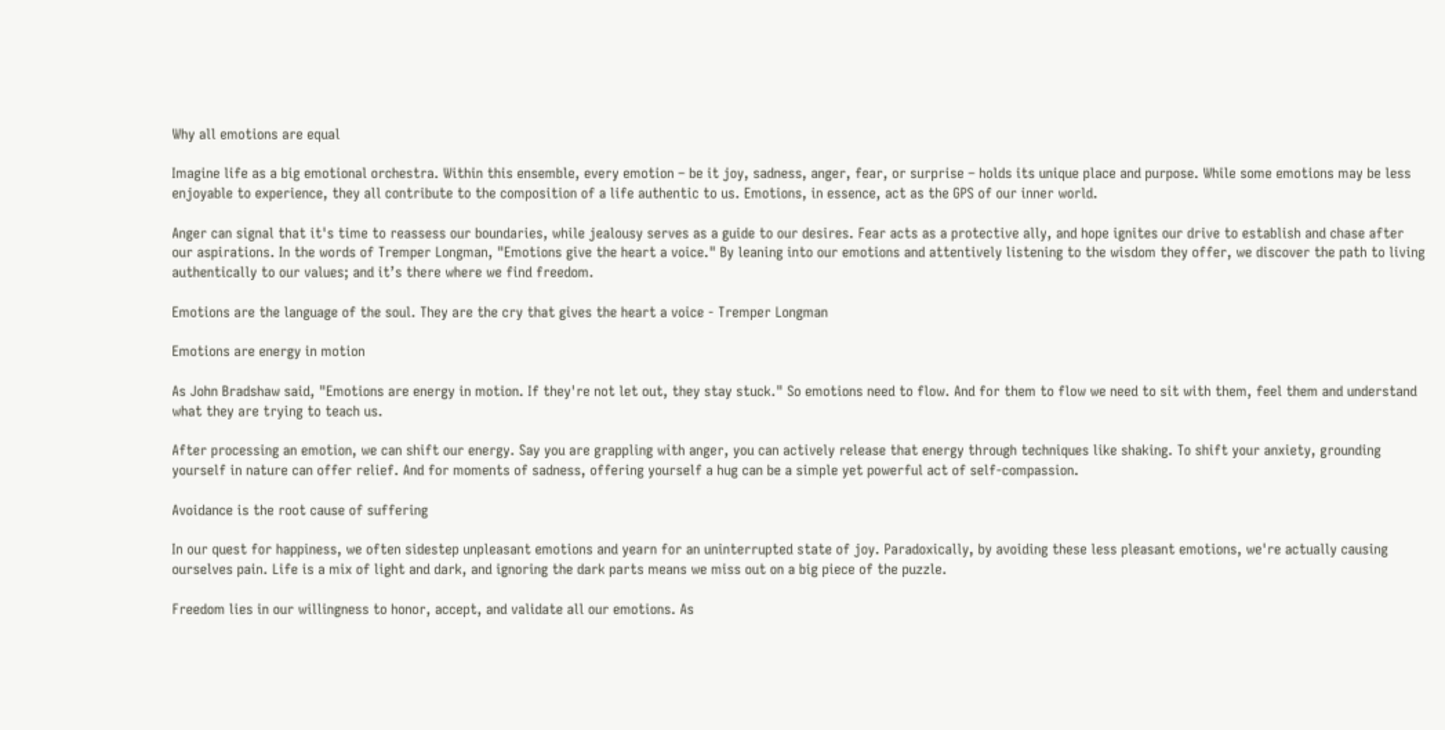Why all emotions are equal

Imagine life as a big emotional orchestra. Within this ensemble, every emotion – be it joy, sadness, anger, fear, or surprise – holds its unique place and purpose. While some emotions may be less enjoyable to experience, they all contribute to the composition of a life authentic to us. Emotions, in essence, act as the GPS of our inner world.

Anger can signal that it's time to reassess our boundaries, while jealousy serves as a guide to our desires. Fear acts as a protective ally, and hope ignites our drive to establish and chase after our aspirations. In the words of Tremper Longman, "Emotions give the heart a voice." By leaning into our emotions and attentively listening to the wisdom they offer, we discover the path to living authentically to our values; and it’s there where we find freedom.

Emotions are the language of the soul. They are the cry that gives the heart a voice - Tremper Longman

Emotions are energy in motion

As John Bradshaw said, "Emotions are energy in motion. If they're not let out, they stay stuck." So emotions need to flow. And for them to flow we need to sit with them, feel them and understand what they are trying to teach us.

After processing an emotion, we can shift our energy. Say you are grappling with anger, you can actively release that energy through techniques like shaking. To shift your anxiety, grounding yourself in nature can offer relief. And for moments of sadness, offering yourself a hug can be a simple yet powerful act of self-compassion.

Avoidance is the root cause of suffering

In our quest for happiness, we often sidestep unpleasant emotions and yearn for an uninterrupted state of joy. Paradoxically, by avoiding these less pleasant emotions, we're actually causing ourselves pain. Life is a mix of light and dark, and ignoring the dark parts means we miss out on a big piece of the puzzle.

Freedom lies in our willingness to honor, accept, and validate all our emotions. As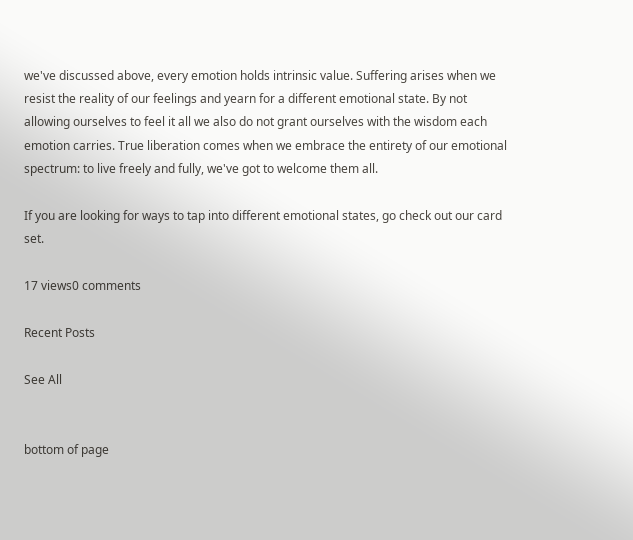we've discussed above, every emotion holds intrinsic value. Suffering arises when we resist the reality of our feelings and yearn for a different emotional state. By not allowing ourselves to feel it all we also do not grant ourselves with the wisdom each emotion carries. True liberation comes when we embrace the entirety of our emotional spectrum: to live freely and fully, we've got to welcome them all.

If you are looking for ways to tap into different emotional states, go check out our card set.

17 views0 comments

Recent Posts

See All


bottom of page